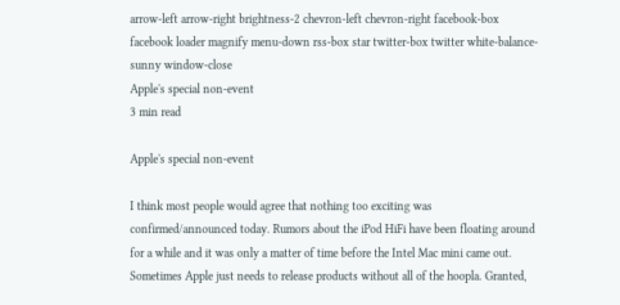arrow-left arrow-right brightness-2 chevron-left chevron-right facebook-box facebook loader magnify menu-down rss-box star twitter-box twitter white-balance-sunny window-close
Apple's special non-event
3 min read

Apple's special non-event

I think most people would agree that nothing too exciting was confirmed/announced today. Rumors about the iPod HiFi have been floating around for a while and it was only a matter of time before the Intel Mac mini came out. Sometimes Apple just needs to release products without all of the hoopla. Granted,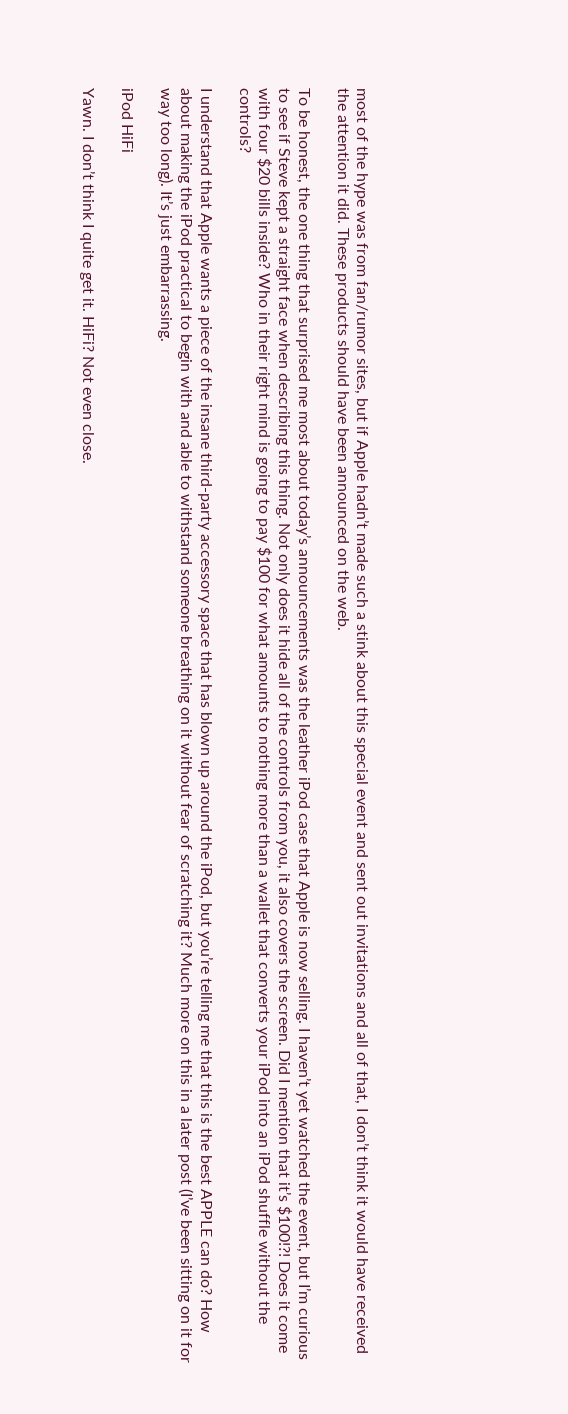most of the hype was from fan/rumor sites, but if Apple hadn’t made such a stink about this special event and sent out invitations and all of that, I don’t think it would have received the attention it did. These products should have been announced on the web.

To be honest, the one thing that surprised me most about today’s announcements was the leather iPod case that Apple is now selling. I haven’t yet watched the event, but I’m curious to see if Steve kept a straight face when describing this thing. Not only does it hide all of the controls from you, it also covers the screen. Did I mention that it’s $100!?! Does it come with four $20 bills inside? Who in their right mind is going to pay $100 for what amounts to nothing more than a wallet that converts your iPod into an iPod shuffle without the controls?

I understand that Apple wants a piece of the insane third-party accessory space that has blown up around the iPod, but you’re telling me that this is the best APPLE can do? How about making the iPod practical to begin with and able to withstand someone breathing on it without fear of scratching it? Much more on this in a later post (I’ve been sitting on it for way too long). It’s just embarrassing.

iPod HiFi

Yawn. I don’t think I quite get it. HiFi? Not even close.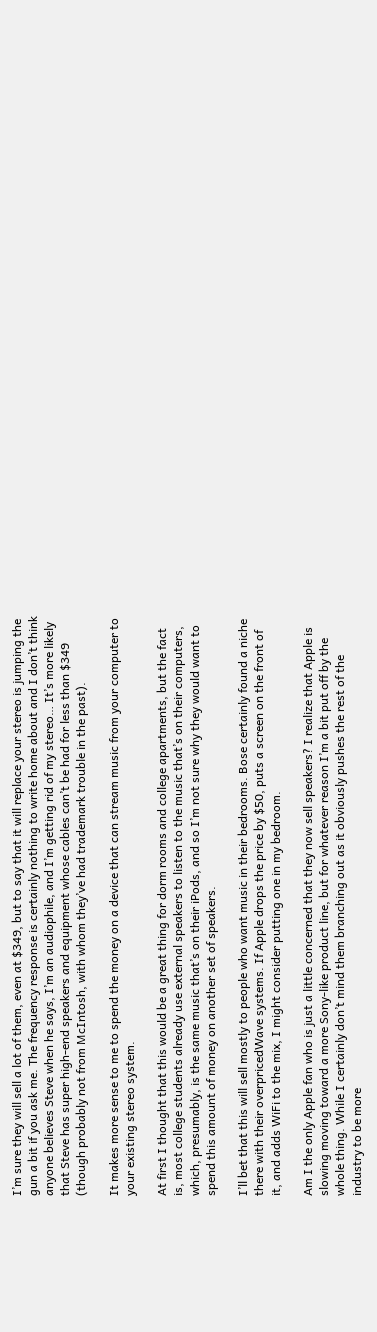I’m sure they will sell a lot of them, even at $349, but to say that it will replace your stereo is jumping the gun a bit if you ask me. The frequency response is certainly nothing to write home about and I don’t think anyone believes Steve when he says, I’m an audiophile, and I’m getting rid of my stereo… It’s more likely that Steve has super high-end speakers and equipment whose cables can’t be had for less than $349 (though probably not from McIntosh, with whom they’ve had trademark trouble in the past).

It makes more sense to me to spend the money on a device that can stream music from your computer to your existing stereo system.

At first I thought that this would be a great thing for dorm rooms and college apartments, but the fact is, most college students already use external speakers to listen to the music that’s on their computers, which, presumably, is the same music that’s on their iPods, and so I’m not sure why they would want to spend this amount of money on another set of speakers.

I’ll bet that this will sell mostly to people who want music in their bedrooms. Bose certainly found a niche there with their overpricedWave systems. If Apple drops the price by $50, puts a screen on the front of it, and adds WiFi to the mix, I might consider putting one in my bedroom.

Am I the only Apple fan who is just a little concerned that they now sell speakers? I realize that Apple is slowing moving toward a more Sony-like product line, but for whatever reason I’m a bit put off by the whole thing. While I certainly don’t mind them branching out as it obviously pushes the rest of the industry to be more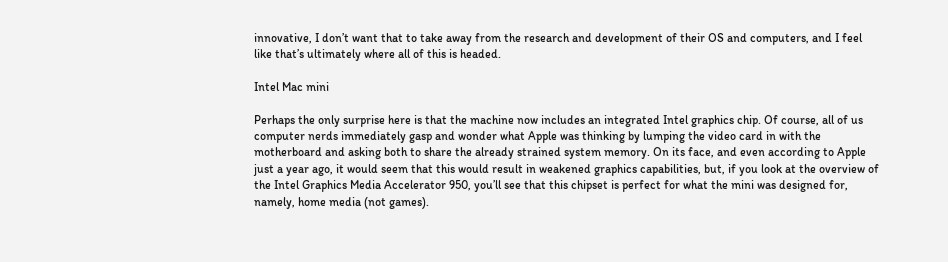innovative, I don’t want that to take away from the research and development of their OS and computers, and I feel like that’s ultimately where all of this is headed.

Intel Mac mini

Perhaps the only surprise here is that the machine now includes an integrated Intel graphics chip. Of course, all of us computer nerds immediately gasp and wonder what Apple was thinking by lumping the video card in with the motherboard and asking both to share the already strained system memory. On its face, and even according to Apple just a year ago, it would seem that this would result in weakened graphics capabilities, but, if you look at the overview of the Intel Graphics Media Accelerator 950, you’ll see that this chipset is perfect for what the mini was designed for, namely, home media (not games).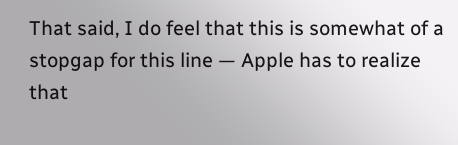That said, I do feel that this is somewhat of a stopgap for this line — Apple has to realize that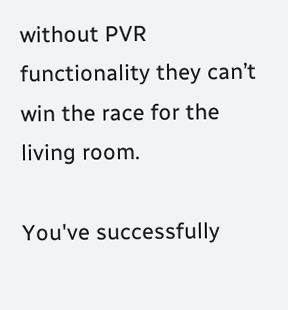without PVR functionality they can’t win the race for the living room.

You've successfully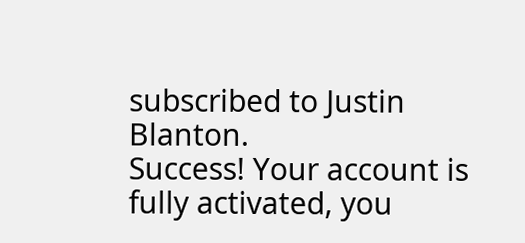subscribed to Justin Blanton.
Success! Your account is fully activated, you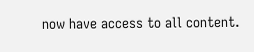now have access to all content.